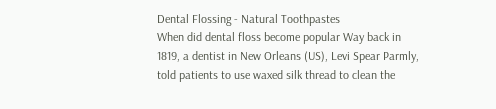Dental Flossing - Natural Toothpastes
When did dental floss become popular Way back in 1819, a dentist in New Orleans (US), Levi Spear Parmly, told patients to use waxed silk thread to clean the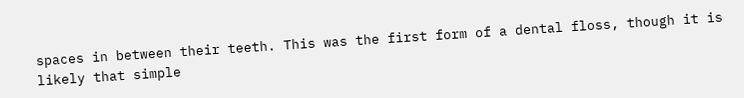spaces in between their teeth. This was the first form of a dental floss, though it is likely that simple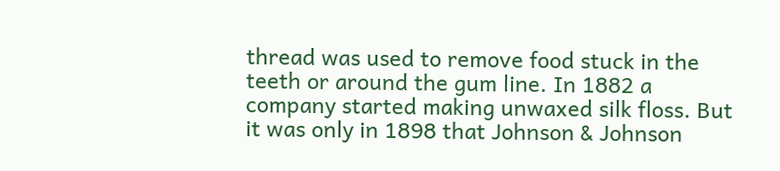thread was used to remove food stuck in the teeth or around the gum line. In 1882 a company started making unwaxed silk floss. But it was only in 1898 that Johnson & Johnson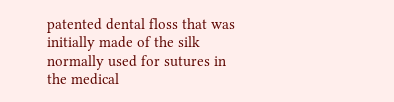patented dental floss that was initially made of the silk normally used for sutures in the medical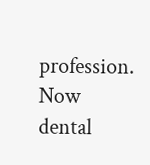profession. Now dental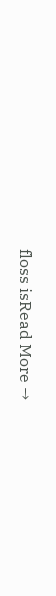floss isRead More →